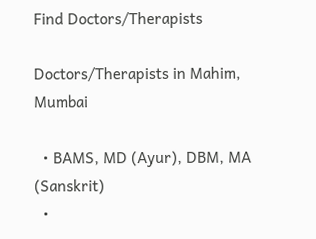Find Doctors/Therapists

Doctors/Therapists in Mahim, Mumbai

  • BAMS, MD (Ayur), DBM, MA (Sanskrit)
  •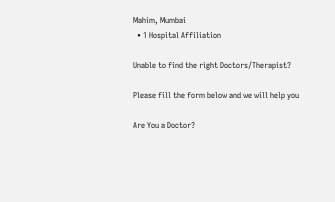Mahim, Mumbai
  • 1 Hospital Affiliation

Unable to find the right Doctors/Therapist?

Please fill the form below and we will help you

Are You a Doctor?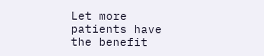Let more patients have the benefit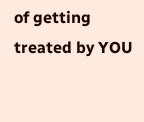of getting treated by YOU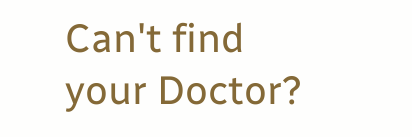Can't find your Doctor?